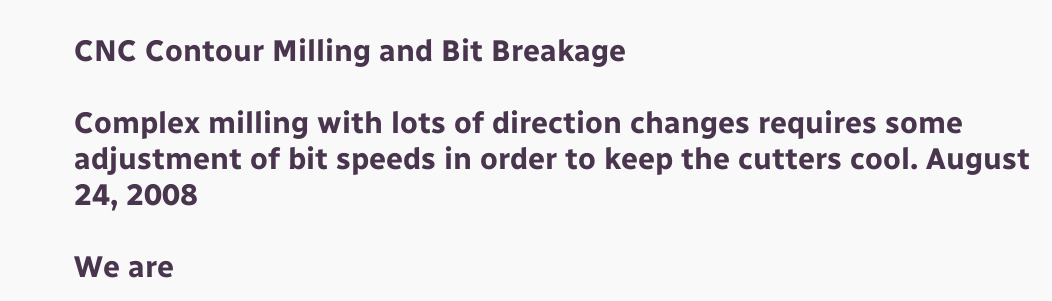CNC Contour Milling and Bit Breakage

Complex milling with lots of direction changes requires some adjustment of bit speeds in order to keep the cutters cool. August 24, 2008

We are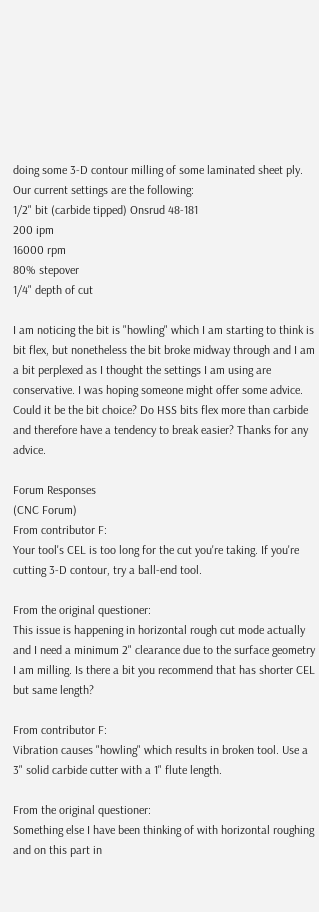doing some 3-D contour milling of some laminated sheet ply. Our current settings are the following:
1/2" bit (carbide tipped) Onsrud 48-181
200 ipm
16000 rpm
80% stepover
1/4" depth of cut

I am noticing the bit is "howling" which I am starting to think is bit flex, but nonetheless the bit broke midway through and I am a bit perplexed as I thought the settings I am using are conservative. I was hoping someone might offer some advice. Could it be the bit choice? Do HSS bits flex more than carbide and therefore have a tendency to break easier? Thanks for any advice.

Forum Responses
(CNC Forum)
From contributor F:
Your tool's CEL is too long for the cut you're taking. If you're cutting 3-D contour, try a ball-end tool.

From the original questioner:
This issue is happening in horizontal rough cut mode actually and I need a minimum 2" clearance due to the surface geometry I am milling. Is there a bit you recommend that has shorter CEL but same length?

From contributor F:
Vibration causes "howling" which results in broken tool. Use a 3" solid carbide cutter with a 1" flute length.

From the original questioner:
Something else I have been thinking of with horizontal roughing and on this part in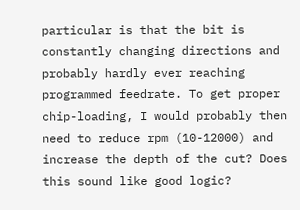particular is that the bit is constantly changing directions and probably hardly ever reaching programmed feedrate. To get proper chip-loading, I would probably then need to reduce rpm (10-12000) and increase the depth of the cut? Does this sound like good logic?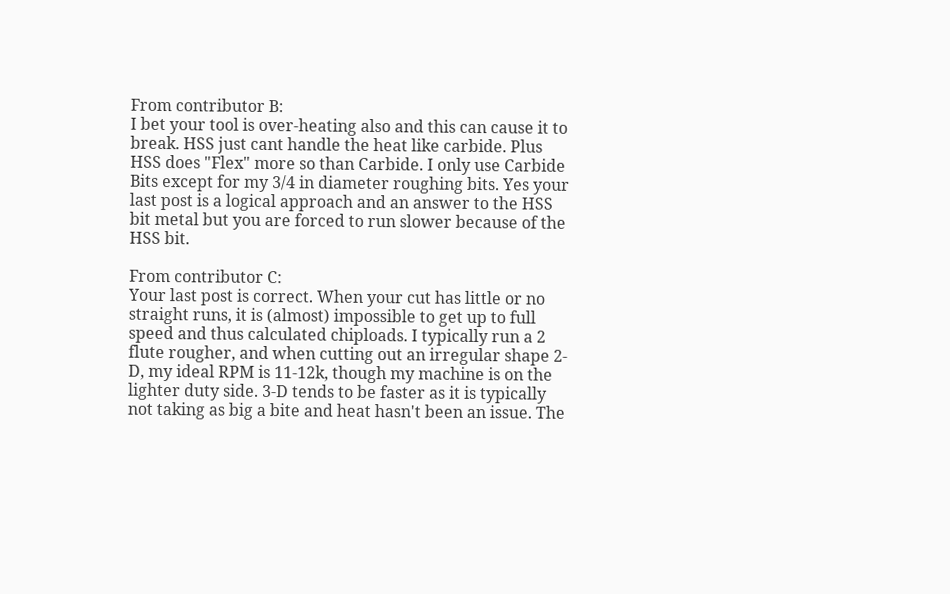From contributor B:
I bet your tool is over-heating also and this can cause it to break. HSS just cant handle the heat like carbide. Plus HSS does "Flex" more so than Carbide. I only use Carbide Bits except for my 3/4 in diameter roughing bits. Yes your last post is a logical approach and an answer to the HSS bit metal but you are forced to run slower because of the HSS bit.

From contributor C:
Your last post is correct. When your cut has little or no straight runs, it is (almost) impossible to get up to full speed and thus calculated chiploads. I typically run a 2 flute rougher, and when cutting out an irregular shape 2-D, my ideal RPM is 11-12k, though my machine is on the lighter duty side. 3-D tends to be faster as it is typically not taking as big a bite and heat hasn't been an issue. The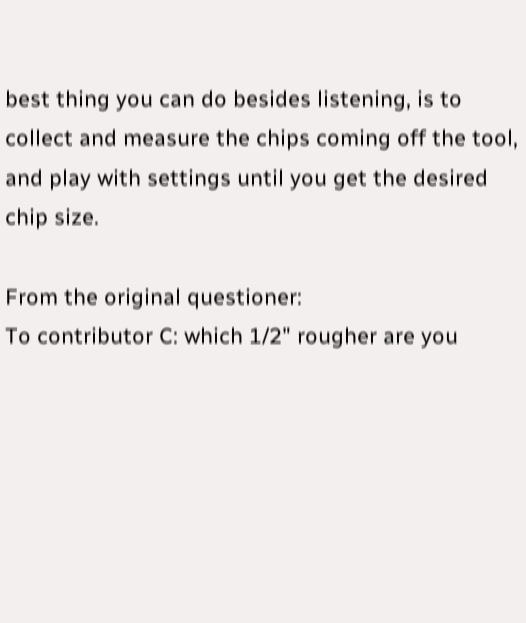best thing you can do besides listening, is to collect and measure the chips coming off the tool, and play with settings until you get the desired chip size.

From the original questioner:
To contributor C: which 1/2" rougher are you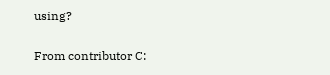using?

From contributor C: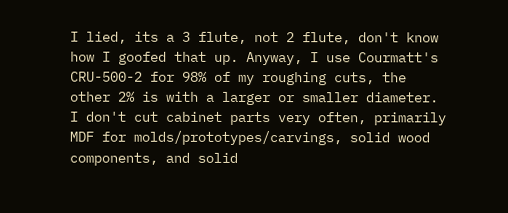I lied, its a 3 flute, not 2 flute, don't know how I goofed that up. Anyway, I use Courmatt's CRU-500-2 for 98% of my roughing cuts, the other 2% is with a larger or smaller diameter. I don't cut cabinet parts very often, primarily MDF for molds/prototypes/carvings, solid wood components, and solid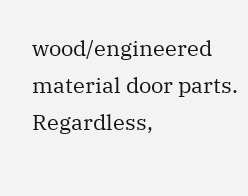wood/engineered material door parts. Regardless,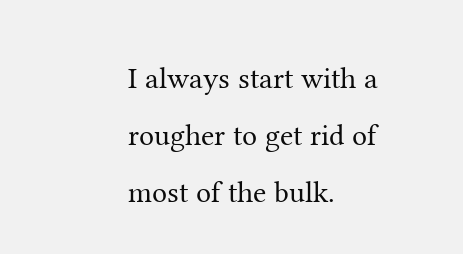I always start with a rougher to get rid of most of the bulk.